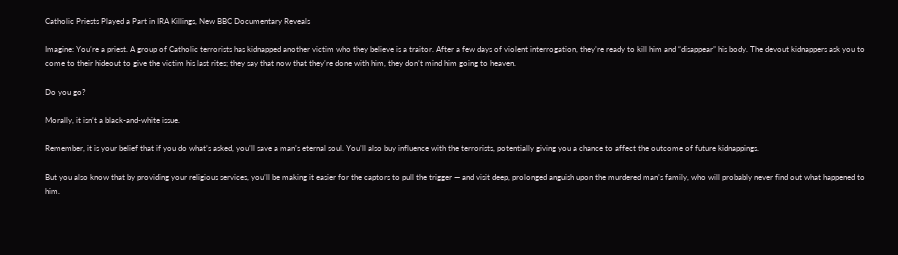Catholic Priests Played a Part in IRA Killings, New BBC Documentary Reveals

Imagine: You’re a priest. A group of Catholic terrorists has kidnapped another victim who they believe is a traitor. After a few days of violent interrogation, they’re ready to kill him and “disappear” his body. The devout kidnappers ask you to come to their hideout to give the victim his last rites; they say that now that they’re done with him, they don’t mind him going to heaven.

Do you go?

Morally, it isn’t a black-and-white issue.

Remember, it is your belief that if you do what’s asked, you’ll save a man’s eternal soul. You’ll also buy influence with the terrorists, potentially giving you a chance to affect the outcome of future kidnappings.

But you also know that by providing your religious services, you’ll be making it easier for the captors to pull the trigger — and visit deep, prolonged anguish upon the murdered man’s family, who will probably never find out what happened to him.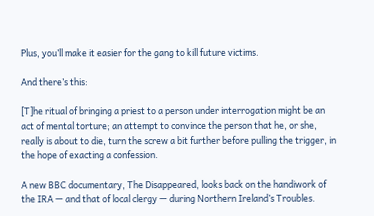Plus, you’ll make it easier for the gang to kill future victims.

And there’s this:

[T]he ritual of bringing a priest to a person under interrogation might be an act of mental torture; an attempt to convince the person that he, or she, really is about to die, turn the screw a bit further before pulling the trigger, in the hope of exacting a confession.

A new BBC documentary, The Disappeared, looks back on the handiwork of the IRA — and that of local clergy — during Northern Ireland’s Troubles.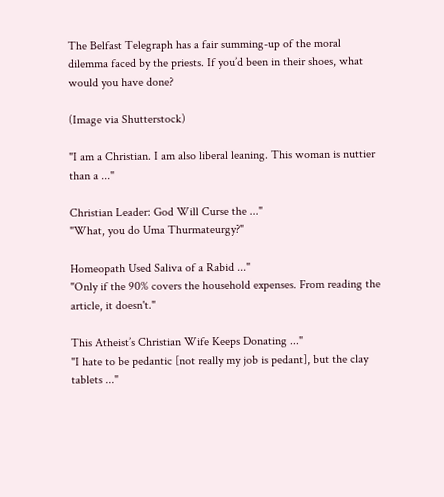The Belfast Telegraph has a fair summing-up of the moral dilemma faced by the priests. If you’d been in their shoes, what would you have done?

(Image via Shutterstock)

"I am a Christian. I am also liberal leaning. This woman is nuttier than a ..."

Christian Leader: God Will Curse the ..."
"What, you do Uma Thurmateurgy?"

Homeopath Used Saliva of a Rabid ..."
"Only if the 90% covers the household expenses. From reading the article, it doesn't."

This Atheist’s Christian Wife Keeps Donating ..."
"I hate to be pedantic [not really my job is pedant], but the clay tablets ..."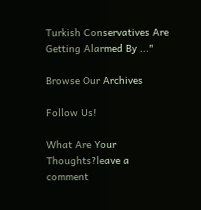Turkish Conservatives Are Getting Alarmed By ..."

Browse Our Archives

Follow Us!

What Are Your Thoughts?leave a comment